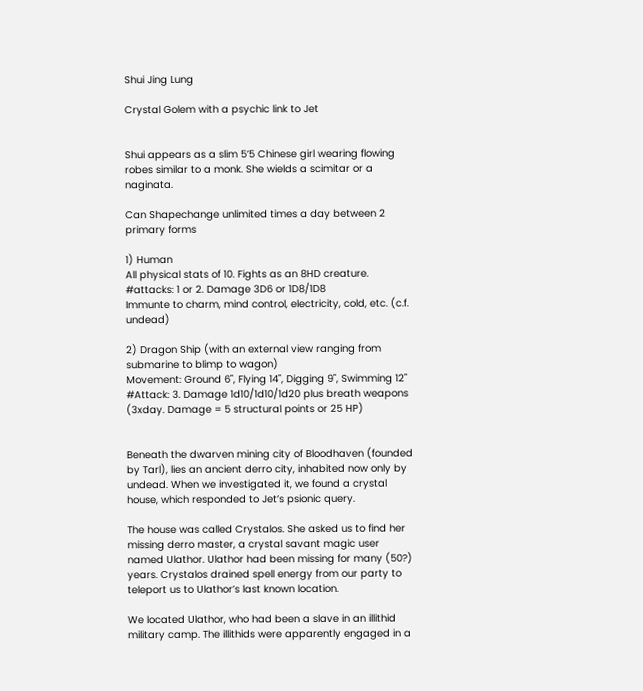Shui Jing Lung

Crystal Golem with a psychic link to Jet


Shui appears as a slim 5’5 Chinese girl wearing flowing robes similar to a monk. She wields a scimitar or a naginata.

Can Shapechange unlimited times a day between 2 primary forms

1) Human
All physical stats of 10. Fights as an 8HD creature. #attacks: 1 or 2. Damage 3D6 or 1D8/1D8
Immunte to charm, mind control, electricity, cold, etc. (c.f. undead)

2) Dragon Ship (with an external view ranging from submarine to blimp to wagon)
Movement: Ground 6", Flying 14", Digging 9", Swimming 12"
#Attack: 3. Damage 1d10/1d10/1d20 plus breath weapons (3xday. Damage = 5 structural points or 25 HP)


Beneath the dwarven mining city of Bloodhaven (founded by Tarl), lies an ancient derro city, inhabited now only by undead. When we investigated it, we found a crystal house, which responded to Jet’s psionic query.

The house was called Crystalos. She asked us to find her missing derro master, a crystal savant magic user named Ulathor. Ulathor had been missing for many (50?) years. Crystalos drained spell energy from our party to teleport us to Ulathor’s last known location.

We located Ulathor, who had been a slave in an illithid military camp. The illithids were apparently engaged in a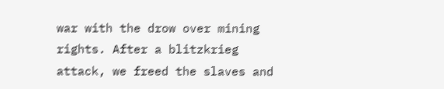war with the drow over mining rights. After a blitzkrieg attack, we freed the slaves and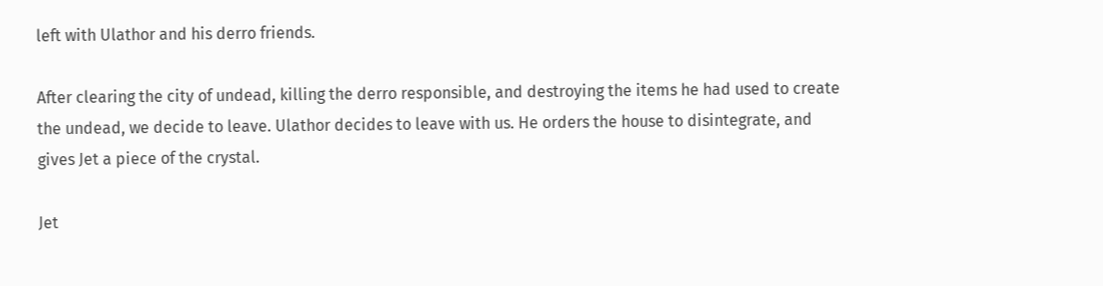left with Ulathor and his derro friends.

After clearing the city of undead, killing the derro responsible, and destroying the items he had used to create the undead, we decide to leave. Ulathor decides to leave with us. He orders the house to disintegrate, and gives Jet a piece of the crystal.

Jet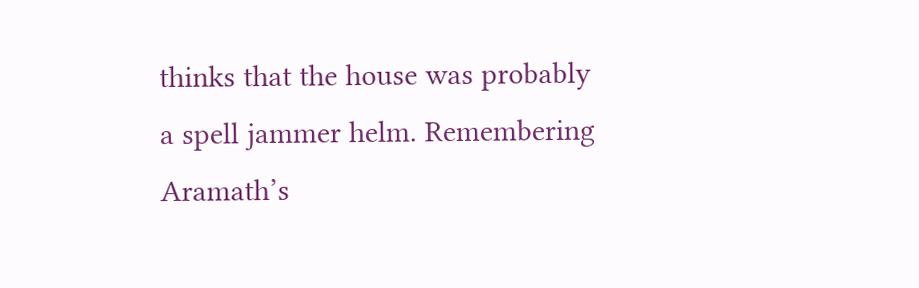thinks that the house was probably a spell jammer helm. Remembering Aramath’s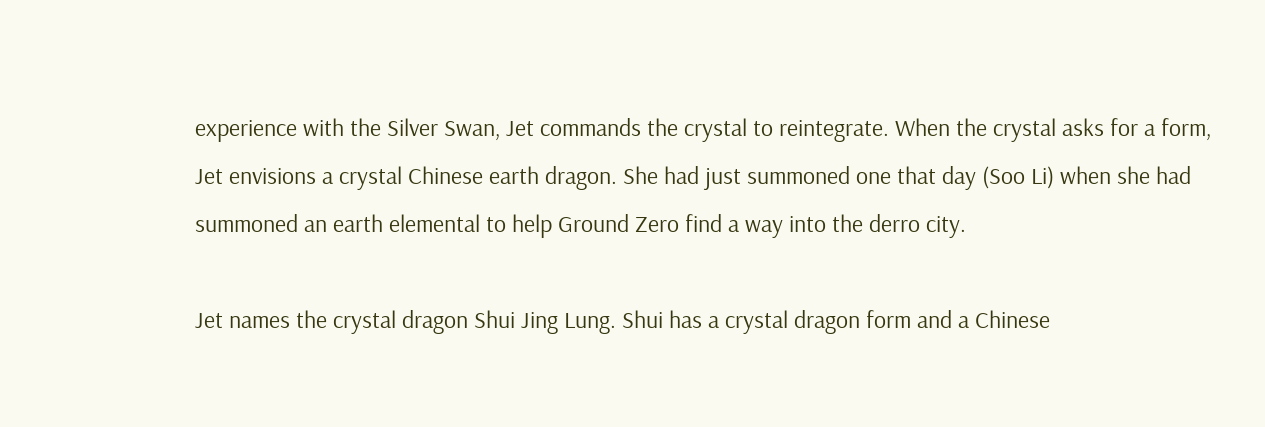experience with the Silver Swan, Jet commands the crystal to reintegrate. When the crystal asks for a form, Jet envisions a crystal Chinese earth dragon. She had just summoned one that day (Soo Li) when she had summoned an earth elemental to help Ground Zero find a way into the derro city.

Jet names the crystal dragon Shui Jing Lung. Shui has a crystal dragon form and a Chinese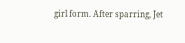girl form. After sparring, Jet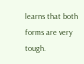learns that both forms are very tough.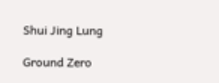Shui Jing Lung

Ground Zero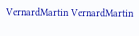VernardMartin VernardMartin